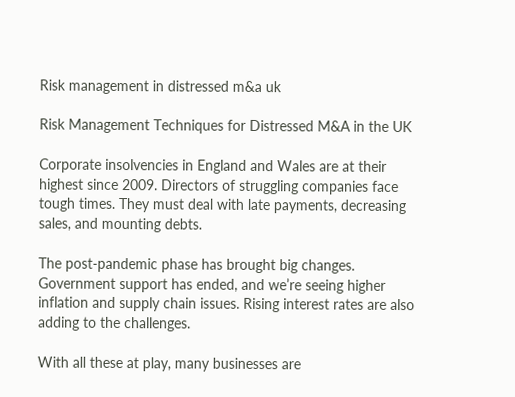Risk management in distressed m&a uk

Risk Management Techniques for Distressed M&A in the UK

Corporate insolvencies in England and Wales are at their highest since 2009. Directors of struggling companies face tough times. They must deal with late payments, decreasing sales, and mounting debts.

The post-pandemic phase has brought big changes. Government support has ended, and we’re seeing higher inflation and supply chain issues. Rising interest rates are also adding to the challenges.

With all these at play, many businesses are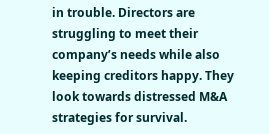in trouble. Directors are struggling to meet their company’s needs while also keeping creditors happy. They look towards distressed M&A strategies for survival.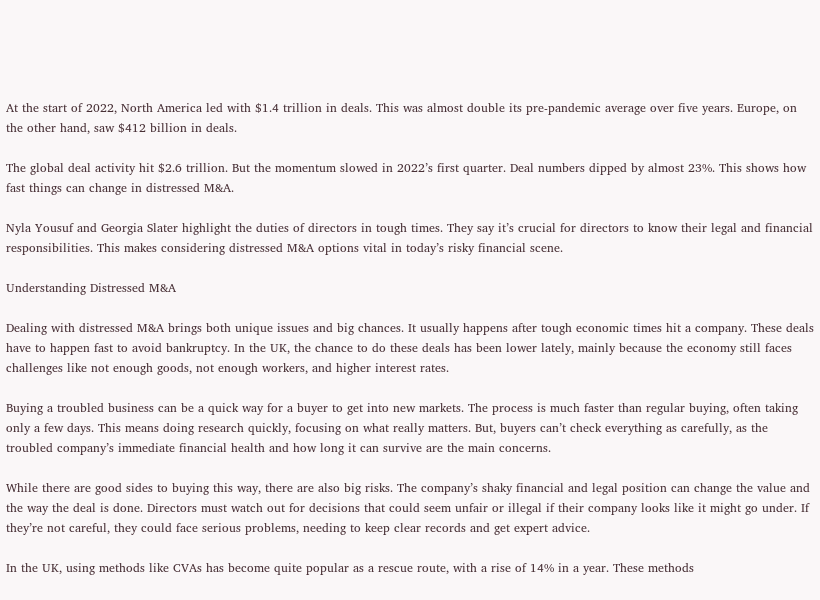At the start of 2022, North America led with $1.4 trillion in deals. This was almost double its pre-pandemic average over five years. Europe, on the other hand, saw $412 billion in deals.

The global deal activity hit $2.6 trillion. But the momentum slowed in 2022’s first quarter. Deal numbers dipped by almost 23%. This shows how fast things can change in distressed M&A.

Nyla Yousuf and Georgia Slater highlight the duties of directors in tough times. They say it’s crucial for directors to know their legal and financial responsibilities. This makes considering distressed M&A options vital in today’s risky financial scene.

Understanding Distressed M&A

Dealing with distressed M&A brings both unique issues and big chances. It usually happens after tough economic times hit a company. These deals have to happen fast to avoid bankruptcy. In the UK, the chance to do these deals has been lower lately, mainly because the economy still faces challenges like not enough goods, not enough workers, and higher interest rates.

Buying a troubled business can be a quick way for a buyer to get into new markets. The process is much faster than regular buying, often taking only a few days. This means doing research quickly, focusing on what really matters. But, buyers can’t check everything as carefully, as the troubled company’s immediate financial health and how long it can survive are the main concerns.

While there are good sides to buying this way, there are also big risks. The company’s shaky financial and legal position can change the value and the way the deal is done. Directors must watch out for decisions that could seem unfair or illegal if their company looks like it might go under. If they’re not careful, they could face serious problems, needing to keep clear records and get expert advice.

In the UK, using methods like CVAs has become quite popular as a rescue route, with a rise of 14% in a year. These methods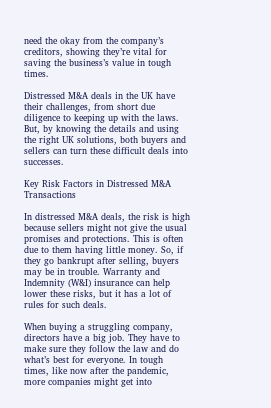need the okay from the company’s creditors, showing they’re vital for saving the business’s value in tough times.

Distressed M&A deals in the UK have their challenges, from short due diligence to keeping up with the laws. But, by knowing the details and using the right UK solutions, both buyers and sellers can turn these difficult deals into successes.

Key Risk Factors in Distressed M&A Transactions

In distressed M&A deals, the risk is high because sellers might not give the usual promises and protections. This is often due to them having little money. So, if they go bankrupt after selling, buyers may be in trouble. Warranty and Indemnity (W&I) insurance can help lower these risks, but it has a lot of rules for such deals.

When buying a struggling company, directors have a big job. They have to make sure they follow the law and do what’s best for everyone. In tough times, like now after the pandemic, more companies might get into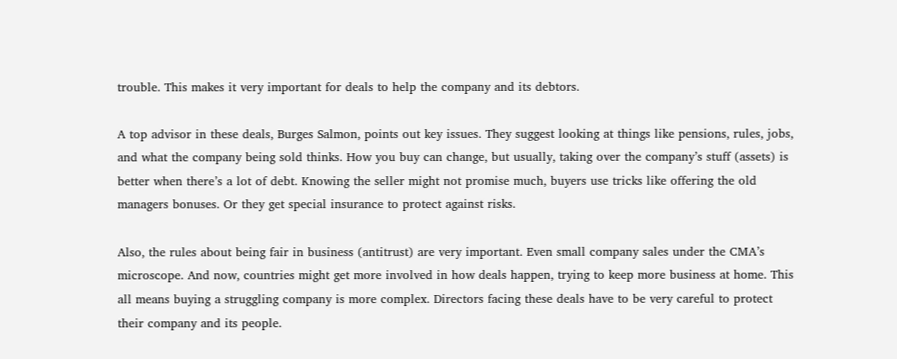trouble. This makes it very important for deals to help the company and its debtors.

A top advisor in these deals, Burges Salmon, points out key issues. They suggest looking at things like pensions, rules, jobs, and what the company being sold thinks. How you buy can change, but usually, taking over the company’s stuff (assets) is better when there’s a lot of debt. Knowing the seller might not promise much, buyers use tricks like offering the old managers bonuses. Or they get special insurance to protect against risks.

Also, the rules about being fair in business (antitrust) are very important. Even small company sales under the CMA’s microscope. And now, countries might get more involved in how deals happen, trying to keep more business at home. This all means buying a struggling company is more complex. Directors facing these deals have to be very careful to protect their company and its people.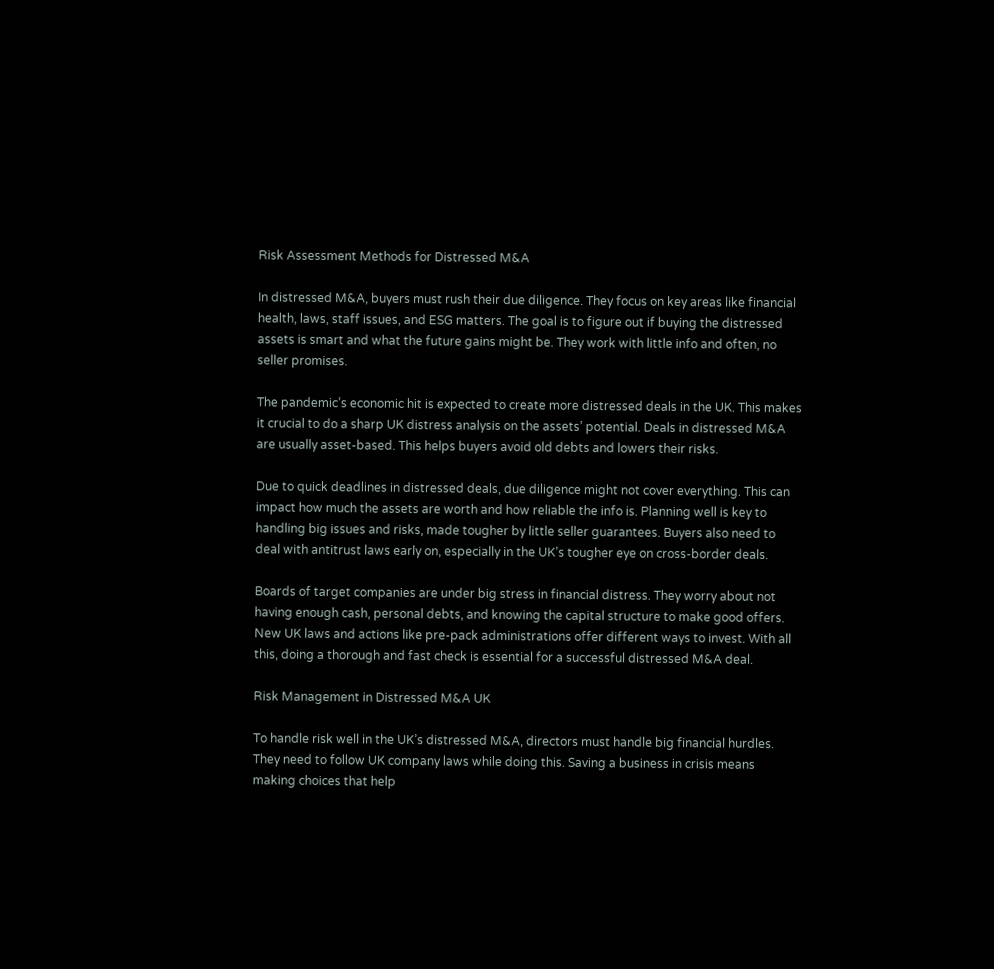Risk Assessment Methods for Distressed M&A

In distressed M&A, buyers must rush their due diligence. They focus on key areas like financial health, laws, staff issues, and ESG matters. The goal is to figure out if buying the distressed assets is smart and what the future gains might be. They work with little info and often, no seller promises.

The pandemic’s economic hit is expected to create more distressed deals in the UK. This makes it crucial to do a sharp UK distress analysis on the assets’ potential. Deals in distressed M&A are usually asset-based. This helps buyers avoid old debts and lowers their risks.

Due to quick deadlines in distressed deals, due diligence might not cover everything. This can impact how much the assets are worth and how reliable the info is. Planning well is key to handling big issues and risks, made tougher by little seller guarantees. Buyers also need to deal with antitrust laws early on, especially in the UK’s tougher eye on cross-border deals.

Boards of target companies are under big stress in financial distress. They worry about not having enough cash, personal debts, and knowing the capital structure to make good offers. New UK laws and actions like pre-pack administrations offer different ways to invest. With all this, doing a thorough and fast check is essential for a successful distressed M&A deal.

Risk Management in Distressed M&A UK

To handle risk well in the UK’s distressed M&A, directors must handle big financial hurdles. They need to follow UK company laws while doing this. Saving a business in crisis means making choices that help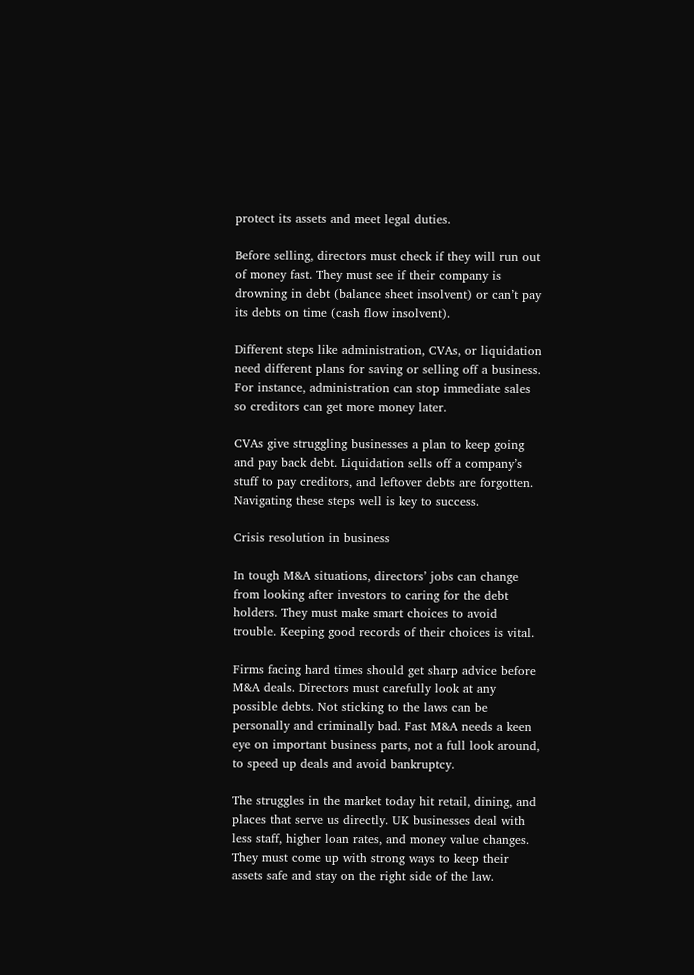protect its assets and meet legal duties.

Before selling, directors must check if they will run out of money fast. They must see if their company is drowning in debt (balance sheet insolvent) or can’t pay its debts on time (cash flow insolvent).

Different steps like administration, CVAs, or liquidation need different plans for saving or selling off a business. For instance, administration can stop immediate sales so creditors can get more money later.

CVAs give struggling businesses a plan to keep going and pay back debt. Liquidation sells off a company’s stuff to pay creditors, and leftover debts are forgotten. Navigating these steps well is key to success.

Crisis resolution in business

In tough M&A situations, directors’ jobs can change from looking after investors to caring for the debt holders. They must make smart choices to avoid trouble. Keeping good records of their choices is vital.

Firms facing hard times should get sharp advice before M&A deals. Directors must carefully look at any possible debts. Not sticking to the laws can be personally and criminally bad. Fast M&A needs a keen eye on important business parts, not a full look around, to speed up deals and avoid bankruptcy.

The struggles in the market today hit retail, dining, and places that serve us directly. UK businesses deal with less staff, higher loan rates, and money value changes. They must come up with strong ways to keep their assets safe and stay on the right side of the law.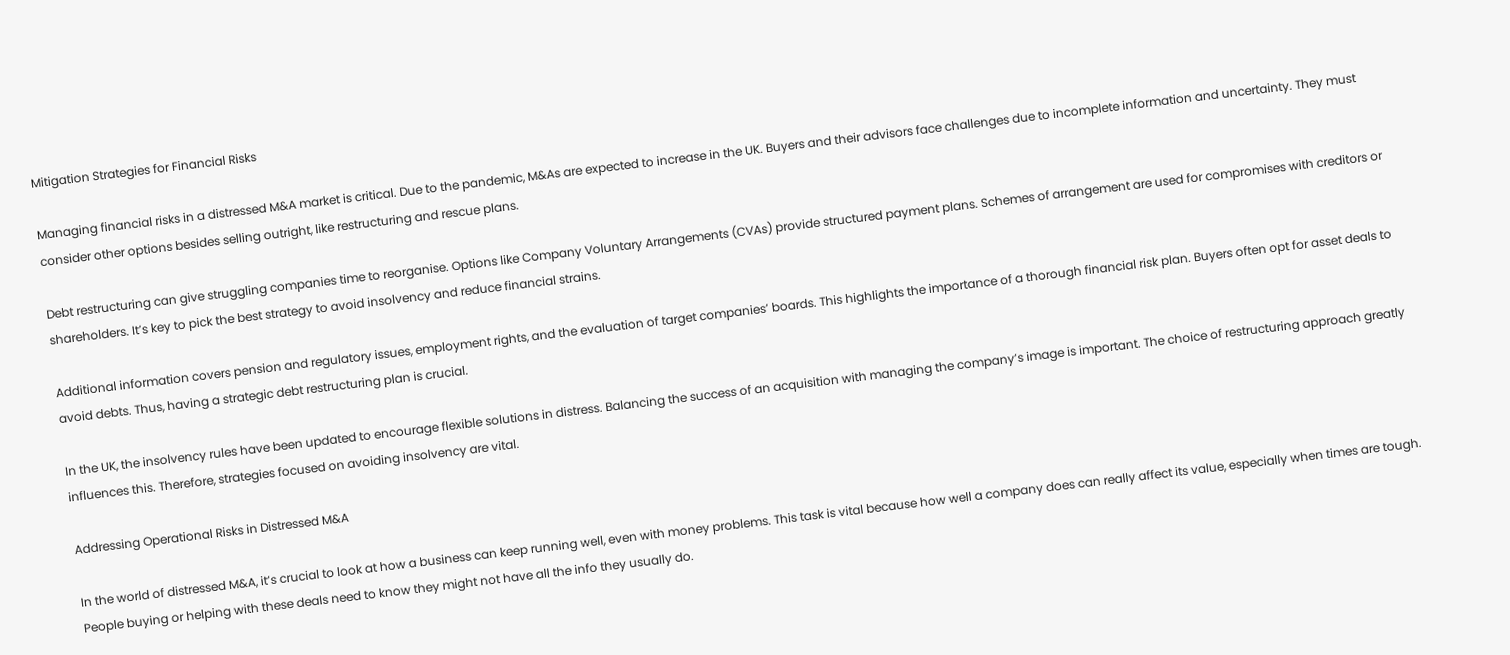Mitigation Strategies for Financial Risks

Managing financial risks in a distressed M&A market is critical. Due to the pandemic, M&As are expected to increase in the UK. Buyers and their advisors face challenges due to incomplete information and uncertainty. They must consider other options besides selling outright, like restructuring and rescue plans.

Debt restructuring can give struggling companies time to reorganise. Options like Company Voluntary Arrangements (CVAs) provide structured payment plans. Schemes of arrangement are used for compromises with creditors or shareholders. It’s key to pick the best strategy to avoid insolvency and reduce financial strains.

Additional information covers pension and regulatory issues, employment rights, and the evaluation of target companies’ boards. This highlights the importance of a thorough financial risk plan. Buyers often opt for asset deals to avoid debts. Thus, having a strategic debt restructuring plan is crucial.

In the UK, the insolvency rules have been updated to encourage flexible solutions in distress. Balancing the success of an acquisition with managing the company’s image is important. The choice of restructuring approach greatly influences this. Therefore, strategies focused on avoiding insolvency are vital.

Addressing Operational Risks in Distressed M&A

In the world of distressed M&A, it’s crucial to look at how a business can keep running well, even with money problems. This task is vital because how well a company does can really affect its value, especially when times are tough. People buying or helping with these deals need to know they might not have all the info they usually do.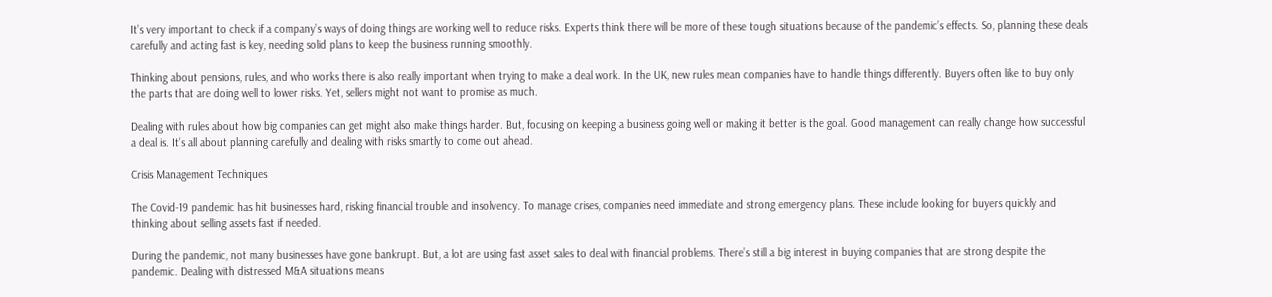It’s very important to check if a company’s ways of doing things are working well to reduce risks. Experts think there will be more of these tough situations because of the pandemic’s effects. So, planning these deals carefully and acting fast is key, needing solid plans to keep the business running smoothly.

Thinking about pensions, rules, and who works there is also really important when trying to make a deal work. In the UK, new rules mean companies have to handle things differently. Buyers often like to buy only the parts that are doing well to lower risks. Yet, sellers might not want to promise as much.

Dealing with rules about how big companies can get might also make things harder. But, focusing on keeping a business going well or making it better is the goal. Good management can really change how successful a deal is. It’s all about planning carefully and dealing with risks smartly to come out ahead.

Crisis Management Techniques

The Covid-19 pandemic has hit businesses hard, risking financial trouble and insolvency. To manage crises, companies need immediate and strong emergency plans. These include looking for buyers quickly and thinking about selling assets fast if needed.

During the pandemic, not many businesses have gone bankrupt. But, a lot are using fast asset sales to deal with financial problems. There’s still a big interest in buying companies that are strong despite the pandemic. Dealing with distressed M&A situations means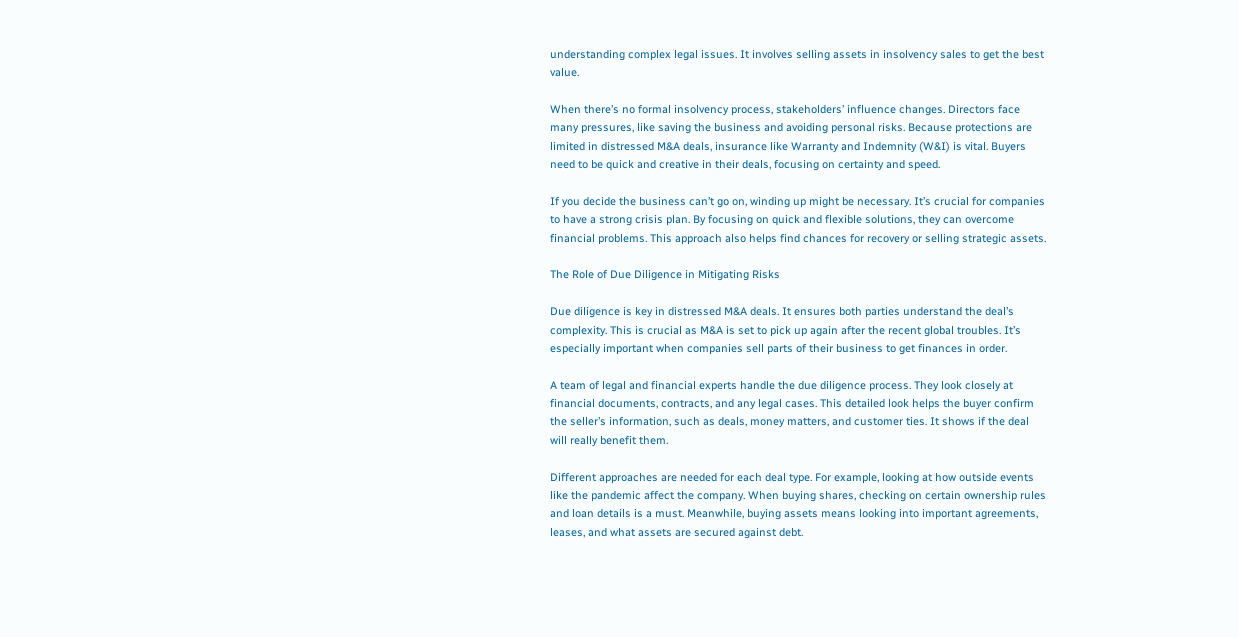understanding complex legal issues. It involves selling assets in insolvency sales to get the best value.

When there’s no formal insolvency process, stakeholders’ influence changes. Directors face many pressures, like saving the business and avoiding personal risks. Because protections are limited in distressed M&A deals, insurance like Warranty and Indemnity (W&I) is vital. Buyers need to be quick and creative in their deals, focusing on certainty and speed.

If you decide the business can’t go on, winding up might be necessary. It’s crucial for companies to have a strong crisis plan. By focusing on quick and flexible solutions, they can overcome financial problems. This approach also helps find chances for recovery or selling strategic assets.

The Role of Due Diligence in Mitigating Risks

Due diligence is key in distressed M&A deals. It ensures both parties understand the deal’s complexity. This is crucial as M&A is set to pick up again after the recent global troubles. It’s especially important when companies sell parts of their business to get finances in order.

A team of legal and financial experts handle the due diligence process. They look closely at financial documents, contracts, and any legal cases. This detailed look helps the buyer confirm the seller’s information, such as deals, money matters, and customer ties. It shows if the deal will really benefit them.

Different approaches are needed for each deal type. For example, looking at how outside events like the pandemic affect the company. When buying shares, checking on certain ownership rules and loan details is a must. Meanwhile, buying assets means looking into important agreements, leases, and what assets are secured against debt.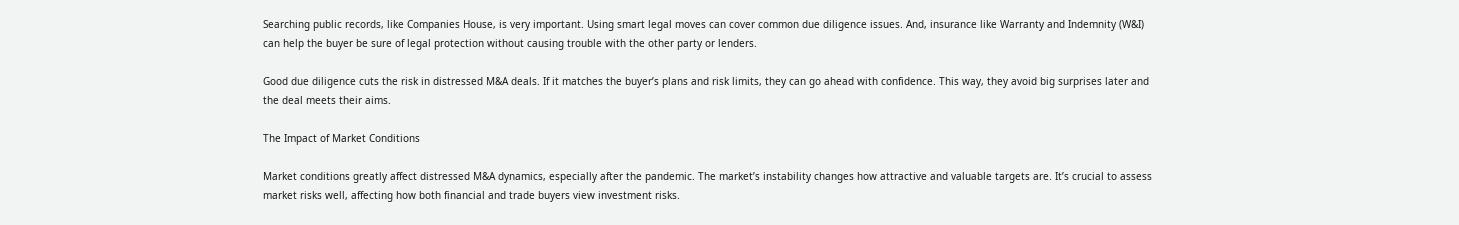Searching public records, like Companies House, is very important. Using smart legal moves can cover common due diligence issues. And, insurance like Warranty and Indemnity (W&I) can help the buyer be sure of legal protection without causing trouble with the other party or lenders.

Good due diligence cuts the risk in distressed M&A deals. If it matches the buyer’s plans and risk limits, they can go ahead with confidence. This way, they avoid big surprises later and the deal meets their aims.

The Impact of Market Conditions

Market conditions greatly affect distressed M&A dynamics, especially after the pandemic. The market’s instability changes how attractive and valuable targets are. It’s crucial to assess market risks well, affecting how both financial and trade buyers view investment risks.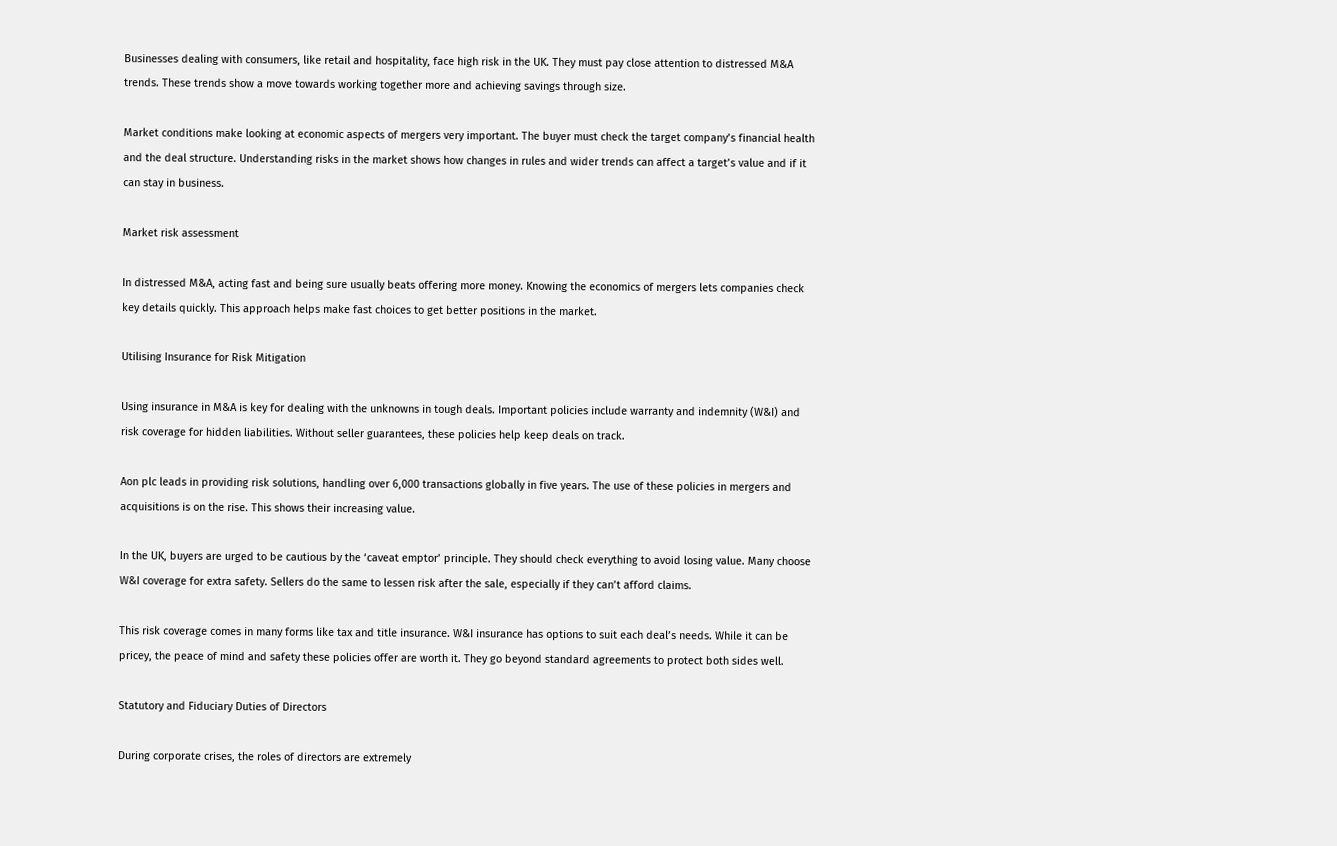Businesses dealing with consumers, like retail and hospitality, face high risk in the UK. They must pay close attention to distressed M&A trends. These trends show a move towards working together more and achieving savings through size.

Market conditions make looking at economic aspects of mergers very important. The buyer must check the target company’s financial health and the deal structure. Understanding risks in the market shows how changes in rules and wider trends can affect a target’s value and if it can stay in business.

Market risk assessment

In distressed M&A, acting fast and being sure usually beats offering more money. Knowing the economics of mergers lets companies check key details quickly. This approach helps make fast choices to get better positions in the market.

Utilising Insurance for Risk Mitigation

Using insurance in M&A is key for dealing with the unknowns in tough deals. Important policies include warranty and indemnity (W&I) and risk coverage for hidden liabilities. Without seller guarantees, these policies help keep deals on track.

Aon plc leads in providing risk solutions, handling over 6,000 transactions globally in five years. The use of these policies in mergers and acquisitions is on the rise. This shows their increasing value.

In the UK, buyers are urged to be cautious by the ‘caveat emptor’ principle. They should check everything to avoid losing value. Many choose W&I coverage for extra safety. Sellers do the same to lessen risk after the sale, especially if they can’t afford claims.

This risk coverage comes in many forms like tax and title insurance. W&I insurance has options to suit each deal’s needs. While it can be pricey, the peace of mind and safety these policies offer are worth it. They go beyond standard agreements to protect both sides well.

Statutory and Fiduciary Duties of Directors

During corporate crises, the roles of directors are extremely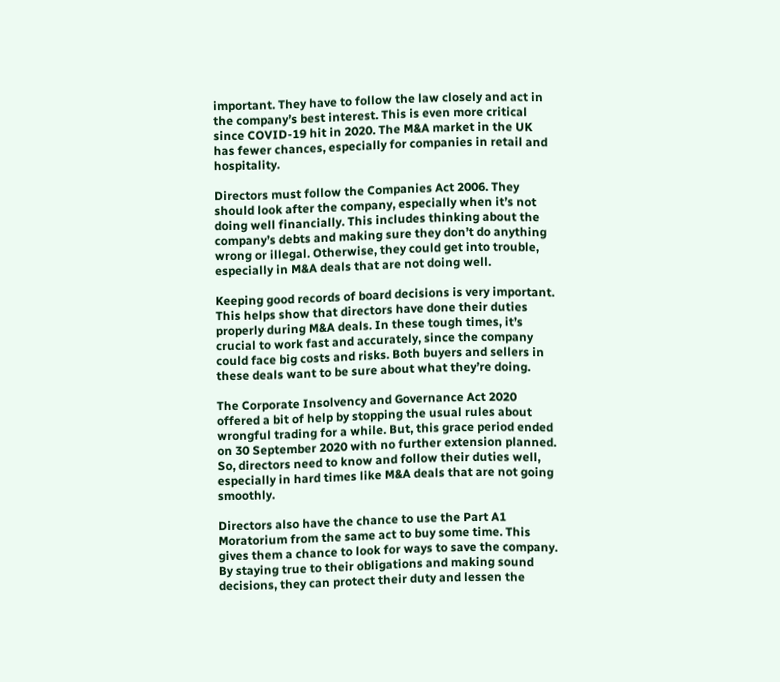important. They have to follow the law closely and act in the company’s best interest. This is even more critical since COVID-19 hit in 2020. The M&A market in the UK has fewer chances, especially for companies in retail and hospitality.

Directors must follow the Companies Act 2006. They should look after the company, especially when it’s not doing well financially. This includes thinking about the company’s debts and making sure they don’t do anything wrong or illegal. Otherwise, they could get into trouble, especially in M&A deals that are not doing well.

Keeping good records of board decisions is very important. This helps show that directors have done their duties properly during M&A deals. In these tough times, it’s crucial to work fast and accurately, since the company could face big costs and risks. Both buyers and sellers in these deals want to be sure about what they’re doing.

The Corporate Insolvency and Governance Act 2020 offered a bit of help by stopping the usual rules about wrongful trading for a while. But, this grace period ended on 30 September 2020 with no further extension planned. So, directors need to know and follow their duties well, especially in hard times like M&A deals that are not going smoothly.

Directors also have the chance to use the Part A1 Moratorium from the same act to buy some time. This gives them a chance to look for ways to save the company. By staying true to their obligations and making sound decisions, they can protect their duty and lessen the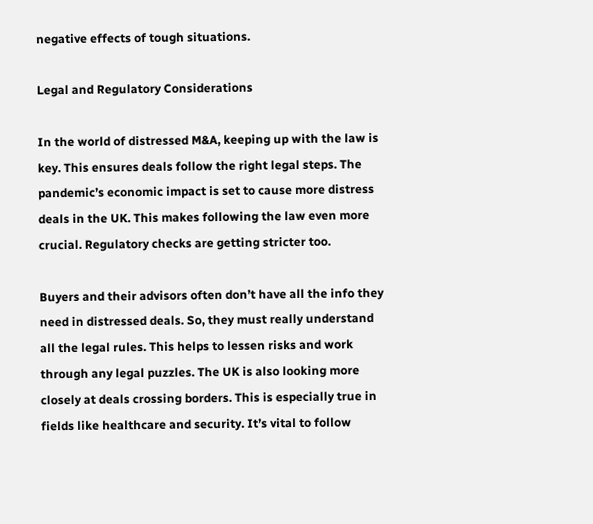negative effects of tough situations.

Legal and Regulatory Considerations

In the world of distressed M&A, keeping up with the law is key. This ensures deals follow the right legal steps. The pandemic’s economic impact is set to cause more distress deals in the UK. This makes following the law even more crucial. Regulatory checks are getting stricter too.

Buyers and their advisors often don’t have all the info they need in distressed deals. So, they must really understand all the legal rules. This helps to lessen risks and work through any legal puzzles. The UK is also looking more closely at deals crossing borders. This is especially true in fields like healthcare and security. It’s vital to follow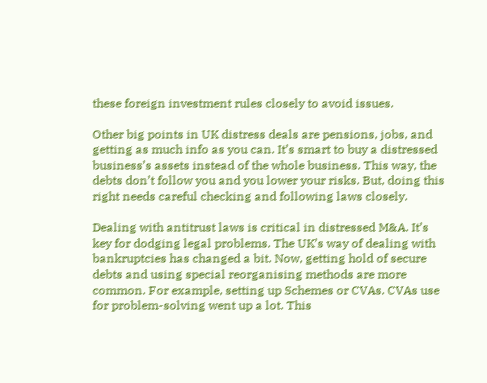these foreign investment rules closely to avoid issues.

Other big points in UK distress deals are pensions, jobs, and getting as much info as you can. It’s smart to buy a distressed business’s assets instead of the whole business. This way, the debts don’t follow you and you lower your risks. But, doing this right needs careful checking and following laws closely.

Dealing with antitrust laws is critical in distressed M&A. It’s key for dodging legal problems. The UK’s way of dealing with bankruptcies has changed a bit. Now, getting hold of secure debts and using special reorganising methods are more common. For example, setting up Schemes or CVAs. CVAs use for problem-solving went up a lot. This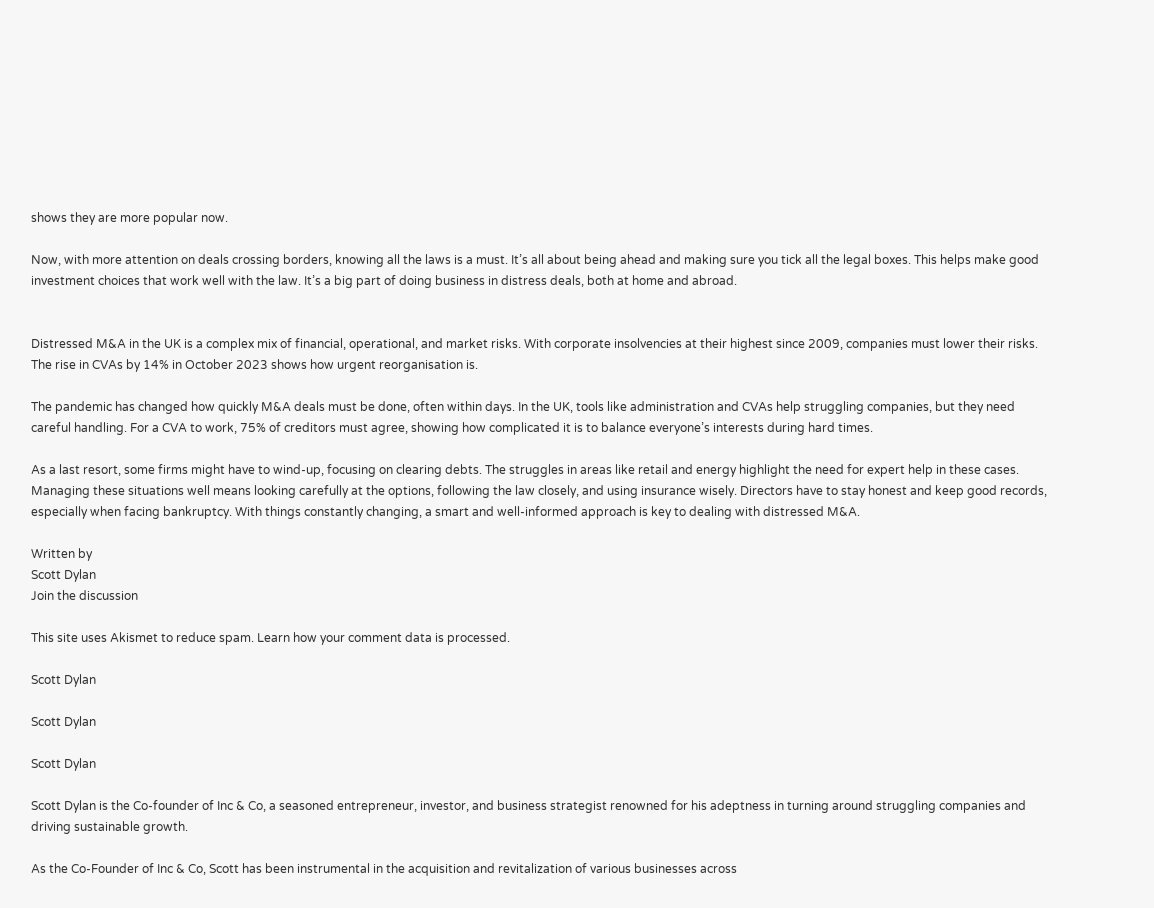shows they are more popular now.

Now, with more attention on deals crossing borders, knowing all the laws is a must. It’s all about being ahead and making sure you tick all the legal boxes. This helps make good investment choices that work well with the law. It’s a big part of doing business in distress deals, both at home and abroad.


Distressed M&A in the UK is a complex mix of financial, operational, and market risks. With corporate insolvencies at their highest since 2009, companies must lower their risks. The rise in CVAs by 14% in October 2023 shows how urgent reorganisation is.

The pandemic has changed how quickly M&A deals must be done, often within days. In the UK, tools like administration and CVAs help struggling companies, but they need careful handling. For a CVA to work, 75% of creditors must agree, showing how complicated it is to balance everyone’s interests during hard times.

As a last resort, some firms might have to wind-up, focusing on clearing debts. The struggles in areas like retail and energy highlight the need for expert help in these cases. Managing these situations well means looking carefully at the options, following the law closely, and using insurance wisely. Directors have to stay honest and keep good records, especially when facing bankruptcy. With things constantly changing, a smart and well-informed approach is key to dealing with distressed M&A.

Written by
Scott Dylan
Join the discussion

This site uses Akismet to reduce spam. Learn how your comment data is processed.

Scott Dylan

Scott Dylan

Scott Dylan

Scott Dylan is the Co-founder of Inc & Co, a seasoned entrepreneur, investor, and business strategist renowned for his adeptness in turning around struggling companies and driving sustainable growth.

As the Co-Founder of Inc & Co, Scott has been instrumental in the acquisition and revitalization of various businesses across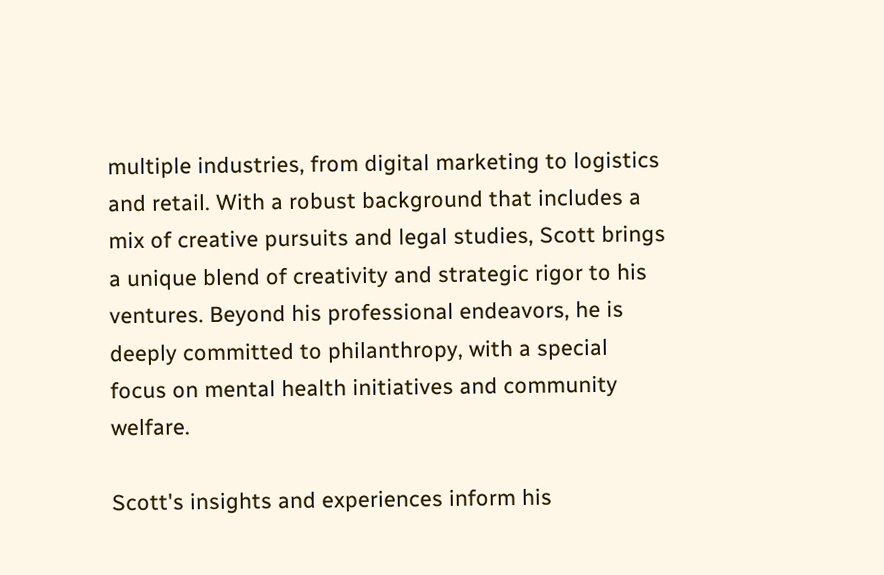multiple industries, from digital marketing to logistics and retail. With a robust background that includes a mix of creative pursuits and legal studies, Scott brings a unique blend of creativity and strategic rigor to his ventures. Beyond his professional endeavors, he is deeply committed to philanthropy, with a special focus on mental health initiatives and community welfare.

Scott's insights and experiences inform his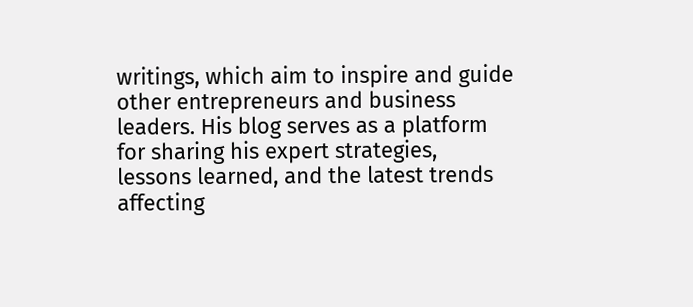writings, which aim to inspire and guide other entrepreneurs and business leaders. His blog serves as a platform for sharing his expert strategies, lessons learned, and the latest trends affecting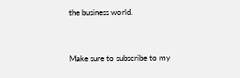the business world.


Make sure to subscribe to my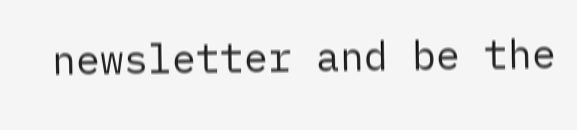newsletter and be the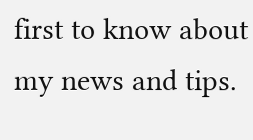first to know about my news and tips.